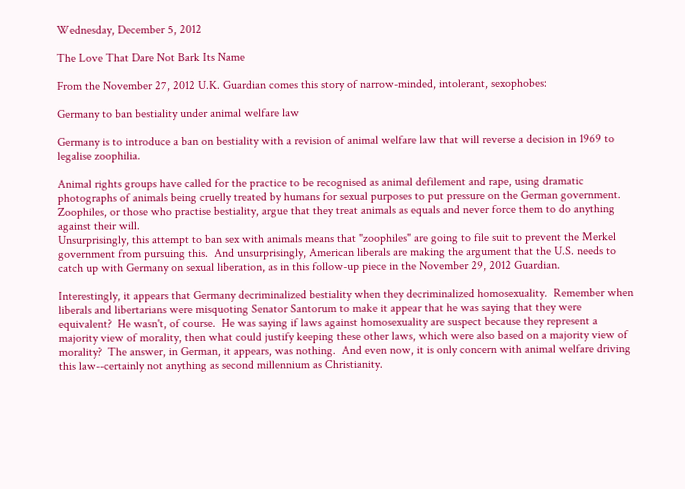Wednesday, December 5, 2012

The Love That Dare Not Bark Its Name

From the November 27, 2012 U.K. Guardian comes this story of narrow-minded, intolerant, sexophobes:

Germany to ban bestiality under animal welfare law

Germany is to introduce a ban on bestiality with a revision of animal welfare law that will reverse a decision in 1969 to legalise zoophilia.

Animal rights groups have called for the practice to be recognised as animal defilement and rape, using dramatic photographs of animals being cruelly treated by humans for sexual purposes to put pressure on the German government.
Zoophiles, or those who practise bestiality, argue that they treat animals as equals and never force them to do anything against their will.
Unsurprisingly, this attempt to ban sex with animals means that "zoophiles" are going to file suit to prevent the Merkel government from pursuing this.  And unsurprisingly, American liberals are making the argument that the U.S. needs to catch up with Germany on sexual liberation, as in this follow-up piece in the November 29, 2012 Guardian.

Interestingly, it appears that Germany decriminalized bestiality when they decriminalized homosexuality.  Remember when liberals and libertarians were misquoting Senator Santorum to make it appear that he was saying that they were equivalent?  He wasn't, of course.  He was saying if laws against homosexuality are suspect because they represent a majority view of morality, then what could justify keeping these other laws, which were also based on a majority view of morality?  The answer, in German, it appears, was nothing.  And even now, it is only concern with animal welfare driving this law--certainly not anything as second millennium as Christianity.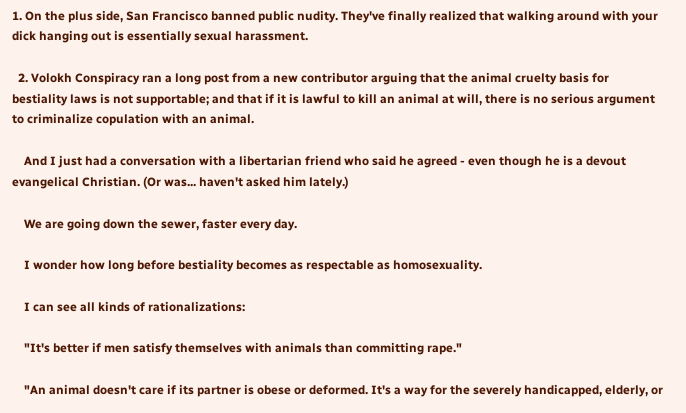1. On the plus side, San Francisco banned public nudity. They've finally realized that walking around with your dick hanging out is essentially sexual harassment.

  2. Volokh Conspiracy ran a long post from a new contributor arguing that the animal cruelty basis for bestiality laws is not supportable; and that if it is lawful to kill an animal at will, there is no serious argument to criminalize copulation with an animal.

    And I just had a conversation with a libertarian friend who said he agreed - even though he is a devout evangelical Christian. (Or was... haven't asked him lately.)

    We are going down the sewer, faster every day.

    I wonder how long before bestiality becomes as respectable as homosexuality.

    I can see all kinds of rationalizations:

    "It's better if men satisfy themselves with animals than committing rape."

    "An animal doesn't care if its partner is obese or deformed. It's a way for the severely handicapped, elderly, or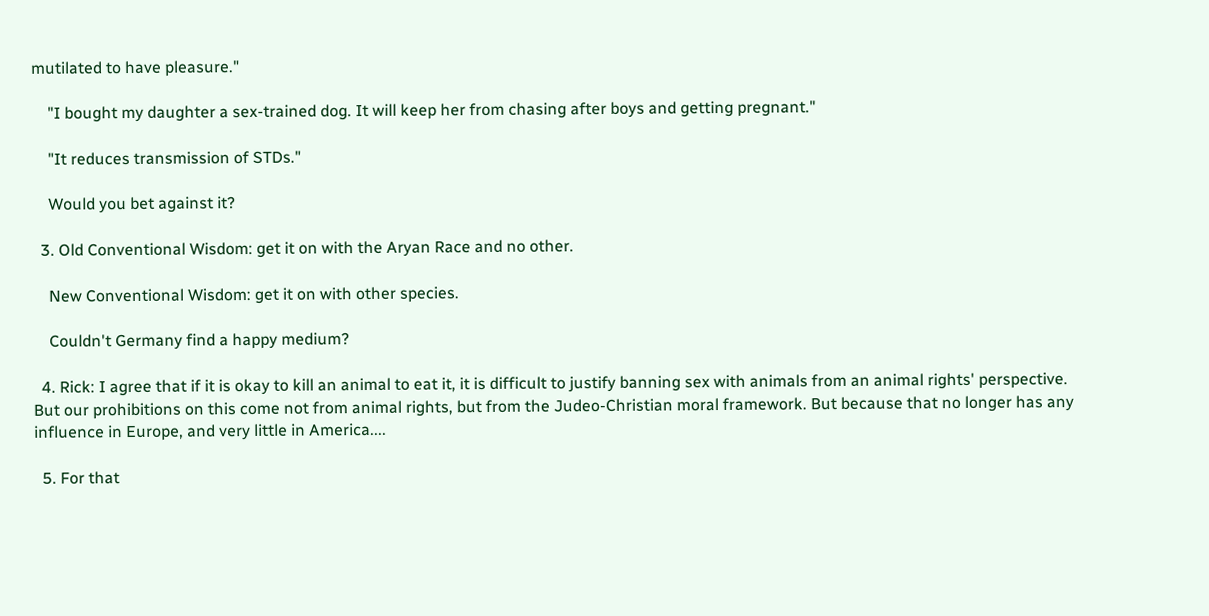mutilated to have pleasure."

    "I bought my daughter a sex-trained dog. It will keep her from chasing after boys and getting pregnant."

    "It reduces transmission of STDs."

    Would you bet against it?

  3. Old Conventional Wisdom: get it on with the Aryan Race and no other.

    New Conventional Wisdom: get it on with other species.

    Couldn't Germany find a happy medium?

  4. Rick: I agree that if it is okay to kill an animal to eat it, it is difficult to justify banning sex with animals from an animal rights' perspective. But our prohibitions on this come not from animal rights, but from the Judeo-Christian moral framework. But because that no longer has any influence in Europe, and very little in America....

  5. For that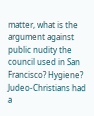matter, what is the argument against public nudity the council used in San Francisco? Hygiene? Judeo-Christians had a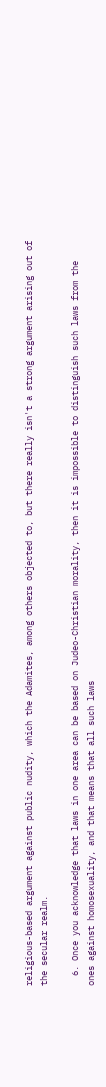religious-based argument against public nudity, which the Adamites, among others objected to, but there really isn't a strong argument arising out of the secular realm.

  6. Once you acknowledge that laws in one area can be based on Judeo-Christian morality, then it is impossible to distinguish such laws from the ones against homosexuality, and that means that all such laws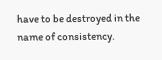have to be destroyed in the name of consistency.